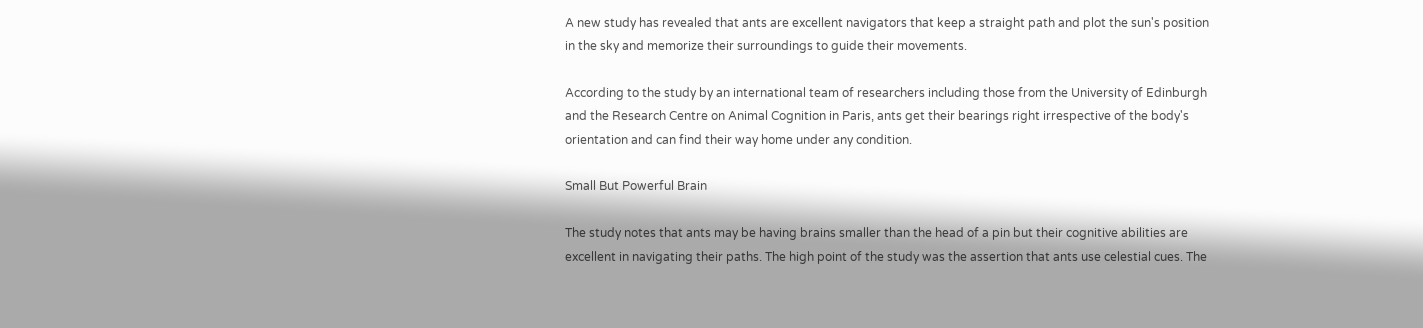A new study has revealed that ants are excellent navigators that keep a straight path and plot the sun's position in the sky and memorize their surroundings to guide their movements.

According to the study by an international team of researchers including those from the University of Edinburgh and the Research Centre on Animal Cognition in Paris, ants get their bearings right irrespective of the body's orientation and can find their way home under any condition.

Small But Powerful Brain

The study notes that ants may be having brains smaller than the head of a pin but their cognitive abilities are excellent in navigating their paths. The high point of the study was the assertion that ants use celestial cues. The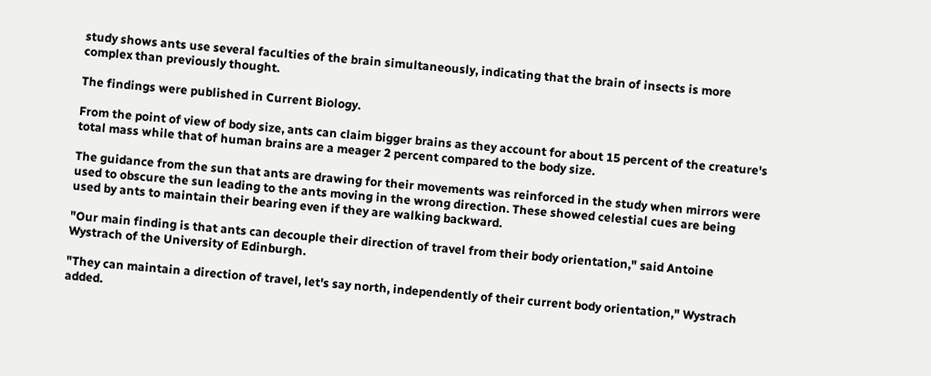study shows ants use several faculties of the brain simultaneously, indicating that the brain of insects is more complex than previously thought.

The findings were published in Current Biology.

From the point of view of body size, ants can claim bigger brains as they account for about 15 percent of the creature's total mass while that of human brains are a meager 2 percent compared to the body size.

The guidance from the sun that ants are drawing for their movements was reinforced in the study when mirrors were used to obscure the sun leading to the ants moving in the wrong direction. These showed celestial cues are being used by ants to maintain their bearing even if they are walking backward.

"Our main finding is that ants can decouple their direction of travel from their body orientation," said Antoine Wystrach of the University of Edinburgh.

"They can maintain a direction of travel, let's say north, independently of their current body orientation," Wystrach added.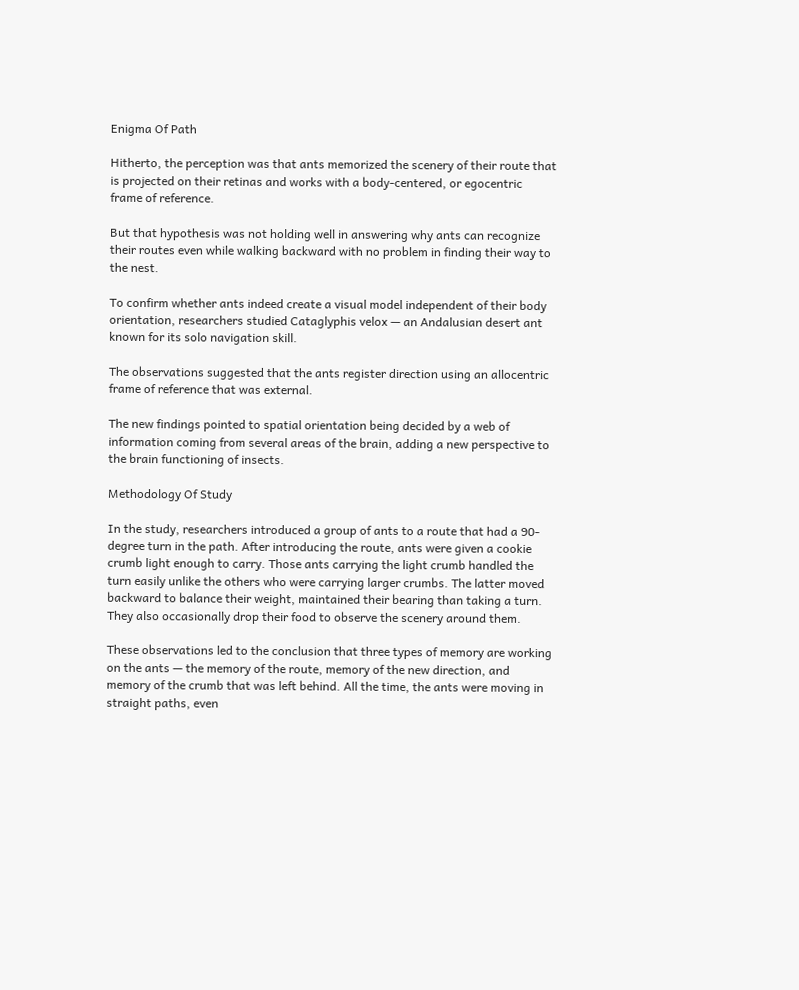Enigma Of Path

Hitherto, the perception was that ants memorized the scenery of their route that is projected on their retinas and works with a body-centered, or egocentric frame of reference.

But that hypothesis was not holding well in answering why ants can recognize their routes even while walking backward with no problem in finding their way to the nest.

To confirm whether ants indeed create a visual model independent of their body orientation, researchers studied Cataglyphis velox — an Andalusian desert ant known for its solo navigation skill.

The observations suggested that the ants register direction using an allocentric frame of reference that was external.

The new findings pointed to spatial orientation being decided by a web of information coming from several areas of the brain, adding a new perspective to the brain functioning of insects.

Methodology Of Study

In the study, researchers introduced a group of ants to a route that had a 90-degree turn in the path. After introducing the route, ants were given a cookie crumb light enough to carry. Those ants carrying the light crumb handled the turn easily unlike the others who were carrying larger crumbs. The latter moved backward to balance their weight, maintained their bearing than taking a turn. They also occasionally drop their food to observe the scenery around them.

These observations led to the conclusion that three types of memory are working on the ants — the memory of the route, memory of the new direction, and memory of the crumb that was left behind. All the time, the ants were moving in straight paths, even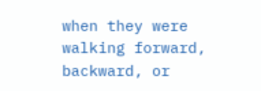when they were walking forward, backward, or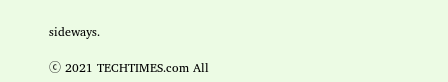sideways.

ⓒ 2021 TECHTIMES.com All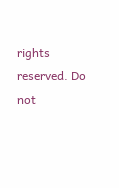rights reserved. Do not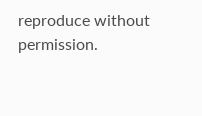reproduce without permission.